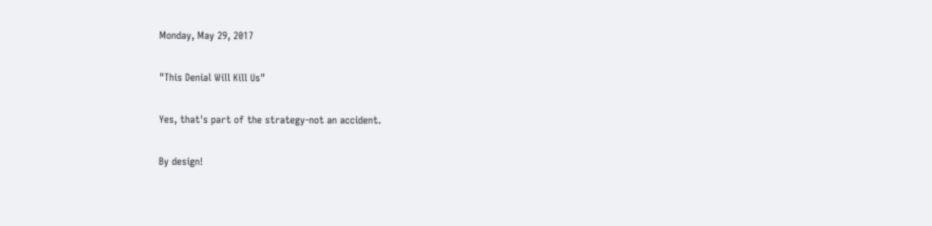Monday, May 29, 2017

"This Denial Will Kill Us"

Yes, that's part of the strategy-not an accident.

By design!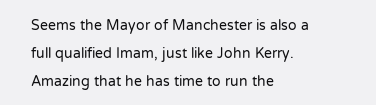Seems the Mayor of Manchester is also a full qualified Imam, just like John Kerry. Amazing that he has time to run the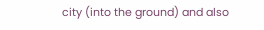city (into the ground) and also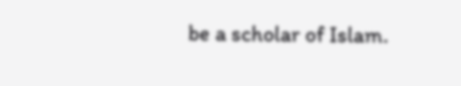be a scholar of Islam.